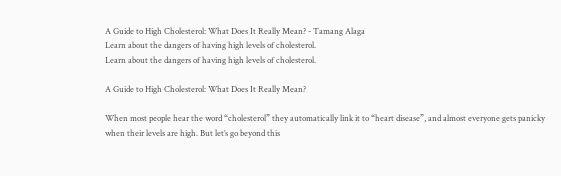A Guide to High Cholesterol: What Does It Really Mean? - Tamang Alaga
Learn about the dangers of having high levels of cholesterol.
Learn about the dangers of having high levels of cholesterol.

A Guide to High Cholesterol: What Does It Really Mean?

When most people hear the word “cholesterol” they automatically link it to “heart disease”, and almost everyone gets panicky when their levels are high. But let’s go beyond this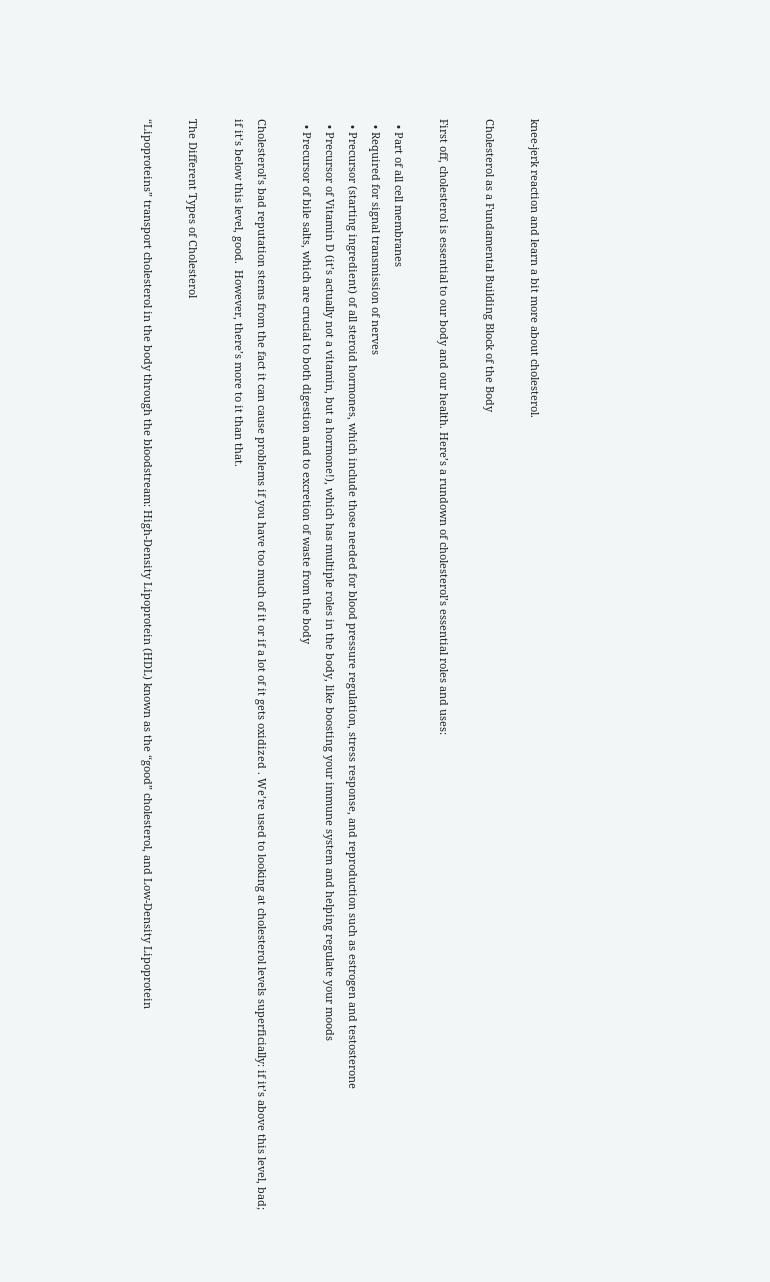knee-jerk reaction and learn a bit more about cholesterol.

Cholesterol as a Fundamental Building Block of the Body

First off, cholesterol is essential to our body and our health. Here’s a rundown of cholesterol’s essential roles and uses:

  • Part of all cell membranes
  • Required for signal transmission of nerves
  • Precursor (starting ingredient) of all steroid hormones, which include those needed for blood pressure regulation, stress response, and reproduction such as estrogen and testosterone
  • Precursor of Vitamin D (it’s actually not a vitamin, but a hormone!), which has multiple roles in the body, like boosting your immune system and helping regulate your moods
  • Precursor of bile salts, which are crucial to both digestion and to excretion of waste from the body

Cholesterol’s bad reputation stems from the fact it can cause problems if you have too much of it or if a lot of it gets oxidized . We’re used to looking at cholesterol levels superficially: if it’s above this level, bad; if it’s below this level, good.  However, there’s more to it than that.

The Different Types of Cholesterol

“Lipoproteins” transport cholesterol in the body through the bloodstream: High-Density Lipoprotein (HDL) known as the “good” cholesterol, and Low-Density Lipoprotein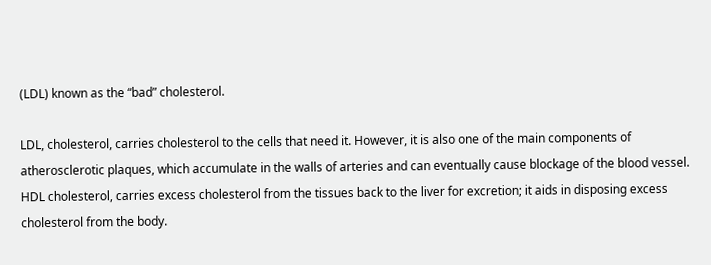(LDL) known as the “bad” cholesterol.

LDL, cholesterol, carries cholesterol to the cells that need it. However, it is also one of the main components of atherosclerotic plaques, which accumulate in the walls of arteries and can eventually cause blockage of the blood vessel. HDL cholesterol, carries excess cholesterol from the tissues back to the liver for excretion; it aids in disposing excess cholesterol from the body.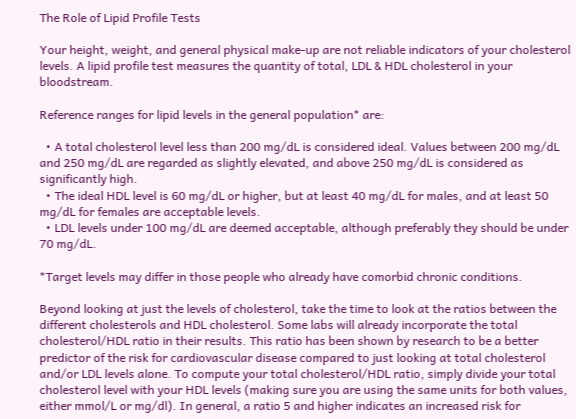The Role of Lipid Profile Tests

Your height, weight, and general physical make-up are not reliable indicators of your cholesterol levels. A lipid profile test measures the quantity of total, LDL & HDL cholesterol in your bloodstream.

Reference ranges for lipid levels in the general population* are:

  • A total cholesterol level less than 200 mg/dL is considered ideal. Values between 200 mg/dL and 250 mg/dL are regarded as slightly elevated, and above 250 mg/dL is considered as significantly high.
  • The ideal HDL level is 60 mg/dL or higher, but at least 40 mg/dL for males, and at least 50 mg/dL for females are acceptable levels.
  • LDL levels under 100 mg/dL are deemed acceptable, although preferably they should be under 70 mg/dL.

*Target levels may differ in those people who already have comorbid chronic conditions.

Beyond looking at just the levels of cholesterol, take the time to look at the ratios between the different cholesterols and HDL cholesterol. Some labs will already incorporate the total cholesterol/HDL ratio in their results. This ratio has been shown by research to be a better predictor of the risk for cardiovascular disease compared to just looking at total cholesterol and/or LDL levels alone. To compute your total cholesterol/HDL ratio, simply divide your total cholesterol level with your HDL levels (making sure you are using the same units for both values, either mmol/L or mg/dl). In general, a ratio 5 and higher indicates an increased risk for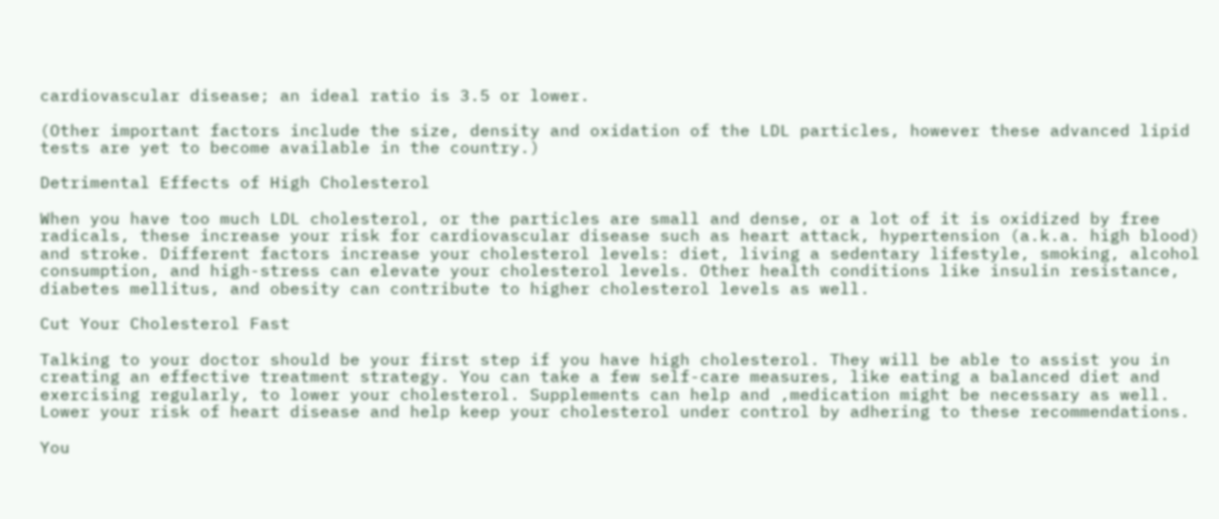cardiovascular disease; an ideal ratio is 3.5 or lower.

(Other important factors include the size, density and oxidation of the LDL particles, however these advanced lipid tests are yet to become available in the country.)

Detrimental Effects of High Cholesterol

When you have too much LDL cholesterol, or the particles are small and dense, or a lot of it is oxidized by free radicals, these increase your risk for cardiovascular disease such as heart attack, hypertension (a.k.a. high blood) and stroke. Different factors increase your cholesterol levels: diet, living a sedentary lifestyle, smoking, alcohol consumption, and high-stress can elevate your cholesterol levels. Other health conditions like insulin resistance, diabetes mellitus, and obesity can contribute to higher cholesterol levels as well.

Cut Your Cholesterol Fast

Talking to your doctor should be your first step if you have high cholesterol. They will be able to assist you in creating an effective treatment strategy. You can take a few self-care measures, like eating a balanced diet and exercising regularly, to lower your cholesterol. Supplements can help and ,medication might be necessary as well. Lower your risk of heart disease and help keep your cholesterol under control by adhering to these recommendations.

You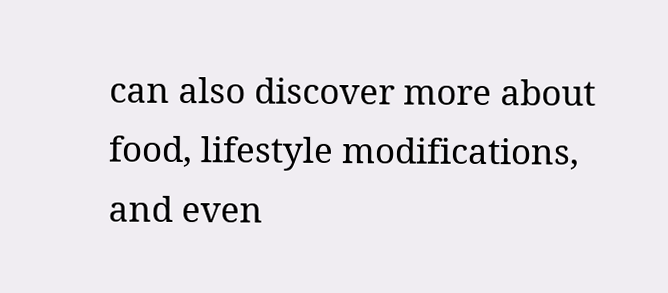can also discover more about food, lifestyle modifications, and even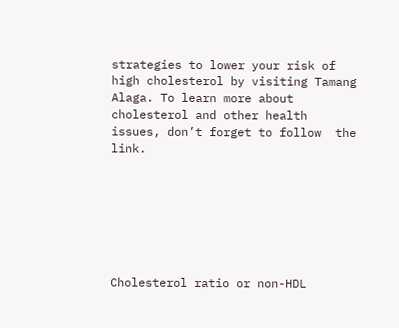strategies to lower your risk of high cholesterol by visiting Tamang Alaga. To learn more about cholesterol and other health issues, don’t forget to follow  the link.







Cholesterol ratio or non-HDL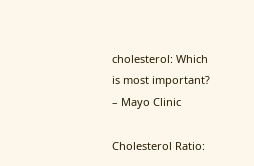cholesterol: Which is most important? – Mayo Clinic

Cholesterol Ratio: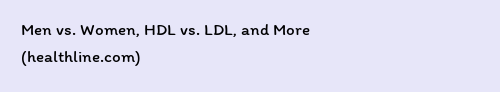Men vs. Women, HDL vs. LDL, and More (healthline.com)